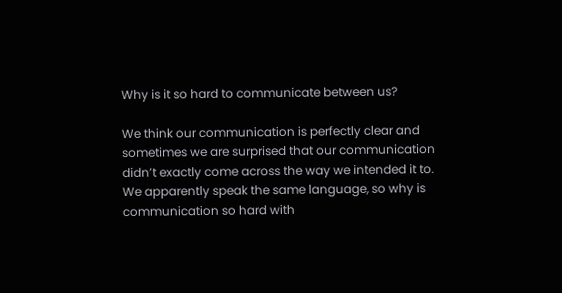Why is it so hard to communicate between us?

We think our communication is perfectly clear and sometimes we are surprised that our communication didn’t exactly come across the way we intended it to. We apparently speak the same language, so why is communication so hard with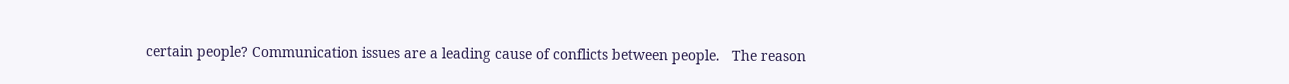certain people? Communication issues are a leading cause of conflicts between people.   The reason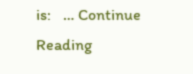is:   … Continue Reading